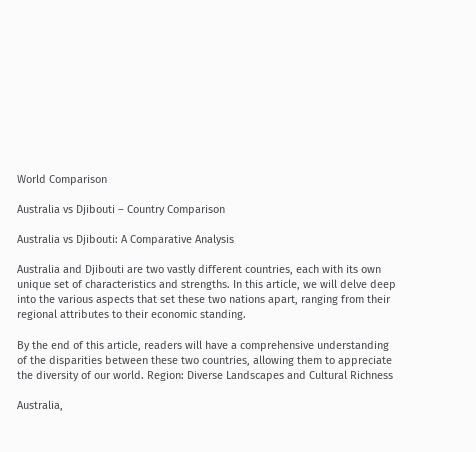World Comparison

Australia vs Djibouti – Country Comparison

Australia vs Djibouti: A Comparative Analysis

Australia and Djibouti are two vastly different countries, each with its own unique set of characteristics and strengths. In this article, we will delve deep into the various aspects that set these two nations apart, ranging from their regional attributes to their economic standing.

By the end of this article, readers will have a comprehensive understanding of the disparities between these two countries, allowing them to appreciate the diversity of our world. Region: Diverse Landscapes and Cultural Richness

Australia,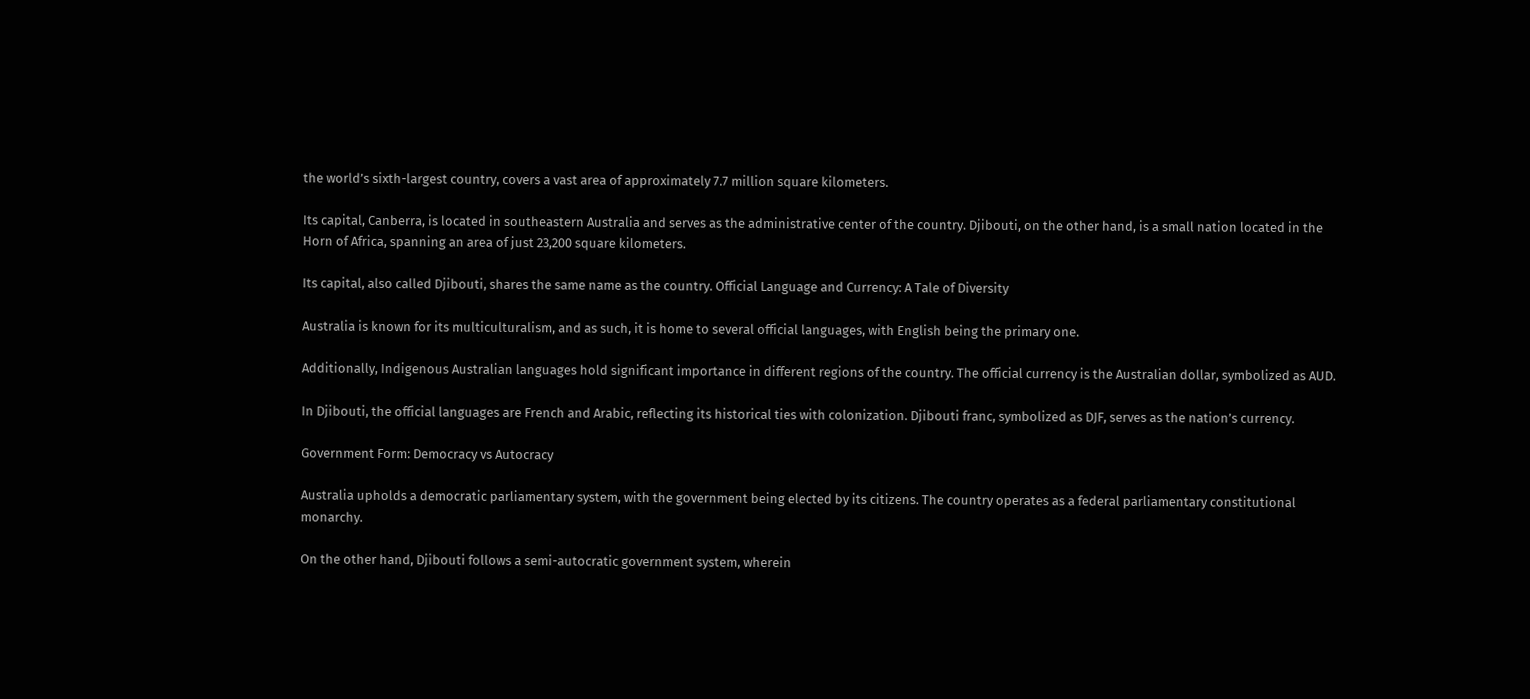the world’s sixth-largest country, covers a vast area of approximately 7.7 million square kilometers.

Its capital, Canberra, is located in southeastern Australia and serves as the administrative center of the country. Djibouti, on the other hand, is a small nation located in the Horn of Africa, spanning an area of just 23,200 square kilometers.

Its capital, also called Djibouti, shares the same name as the country. Official Language and Currency: A Tale of Diversity

Australia is known for its multiculturalism, and as such, it is home to several official languages, with English being the primary one.

Additionally, Indigenous Australian languages hold significant importance in different regions of the country. The official currency is the Australian dollar, symbolized as AUD.

In Djibouti, the official languages are French and Arabic, reflecting its historical ties with colonization. Djibouti franc, symbolized as DJF, serves as the nation’s currency.

Government Form: Democracy vs Autocracy

Australia upholds a democratic parliamentary system, with the government being elected by its citizens. The country operates as a federal parliamentary constitutional monarchy.

On the other hand, Djibouti follows a semi-autocratic government system, wherein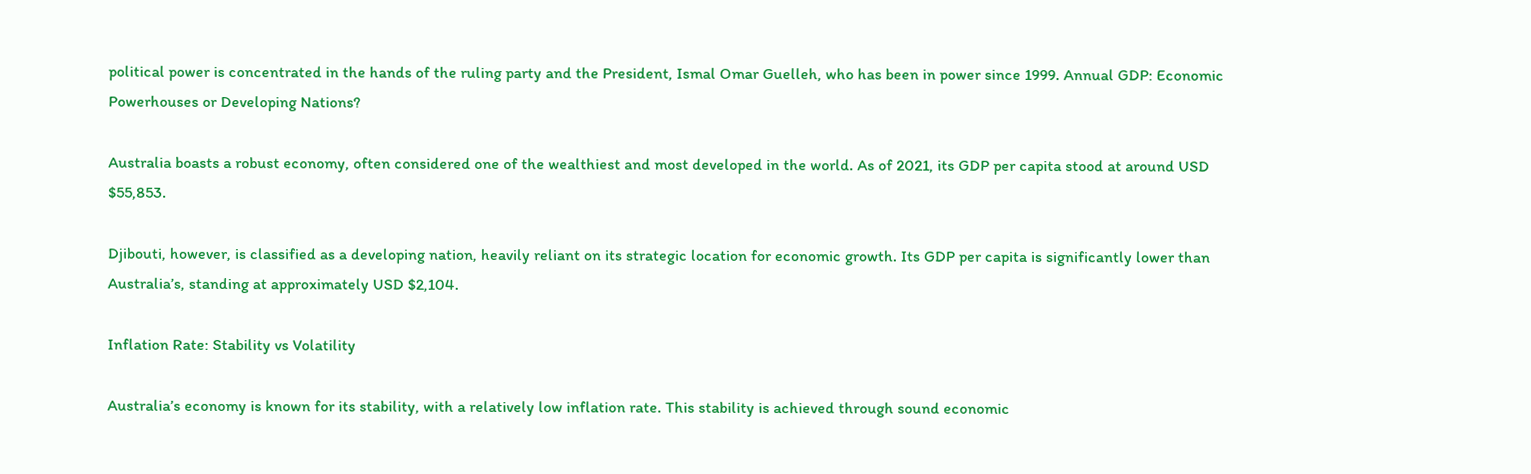political power is concentrated in the hands of the ruling party and the President, Ismal Omar Guelleh, who has been in power since 1999. Annual GDP: Economic Powerhouses or Developing Nations?

Australia boasts a robust economy, often considered one of the wealthiest and most developed in the world. As of 2021, its GDP per capita stood at around USD $55,853.

Djibouti, however, is classified as a developing nation, heavily reliant on its strategic location for economic growth. Its GDP per capita is significantly lower than Australia’s, standing at approximately USD $2,104.

Inflation Rate: Stability vs Volatility

Australia’s economy is known for its stability, with a relatively low inflation rate. This stability is achieved through sound economic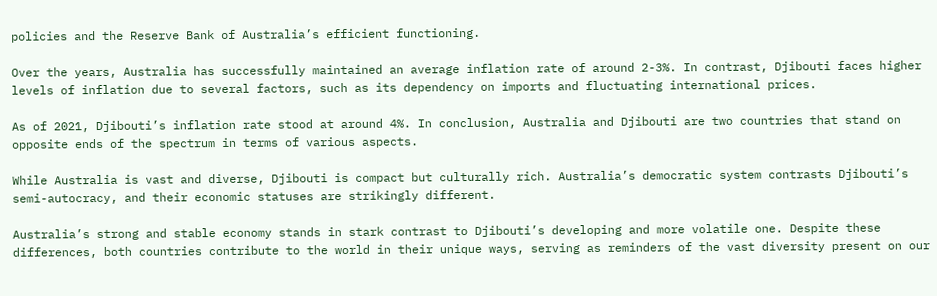policies and the Reserve Bank of Australia’s efficient functioning.

Over the years, Australia has successfully maintained an average inflation rate of around 2-3%. In contrast, Djibouti faces higher levels of inflation due to several factors, such as its dependency on imports and fluctuating international prices.

As of 2021, Djibouti’s inflation rate stood at around 4%. In conclusion, Australia and Djibouti are two countries that stand on opposite ends of the spectrum in terms of various aspects.

While Australia is vast and diverse, Djibouti is compact but culturally rich. Australia’s democratic system contrasts Djibouti’s semi-autocracy, and their economic statuses are strikingly different.

Australia’s strong and stable economy stands in stark contrast to Djibouti’s developing and more volatile one. Despite these differences, both countries contribute to the world in their unique ways, serving as reminders of the vast diversity present on our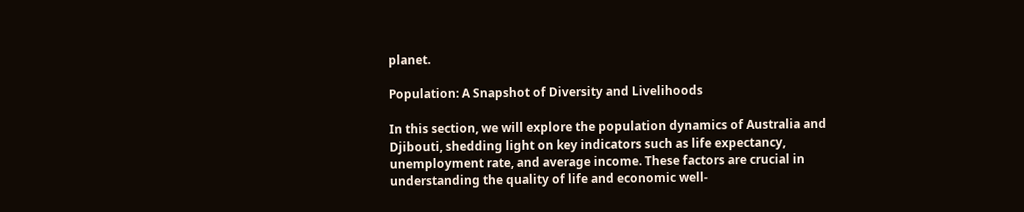planet.

Population: A Snapshot of Diversity and Livelihoods

In this section, we will explore the population dynamics of Australia and Djibouti, shedding light on key indicators such as life expectancy, unemployment rate, and average income. These factors are crucial in understanding the quality of life and economic well-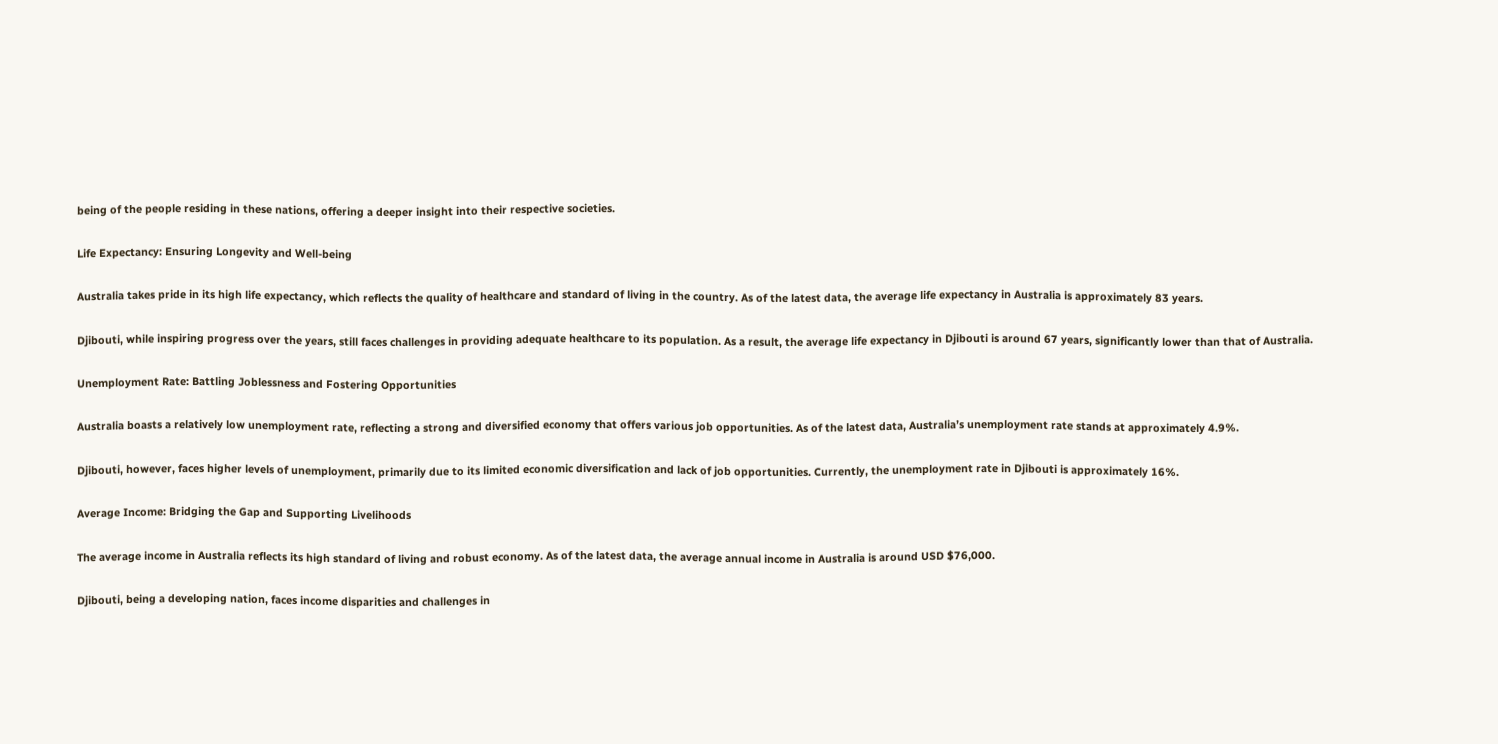being of the people residing in these nations, offering a deeper insight into their respective societies.

Life Expectancy: Ensuring Longevity and Well-being

Australia takes pride in its high life expectancy, which reflects the quality of healthcare and standard of living in the country. As of the latest data, the average life expectancy in Australia is approximately 83 years.

Djibouti, while inspiring progress over the years, still faces challenges in providing adequate healthcare to its population. As a result, the average life expectancy in Djibouti is around 67 years, significantly lower than that of Australia.

Unemployment Rate: Battling Joblessness and Fostering Opportunities

Australia boasts a relatively low unemployment rate, reflecting a strong and diversified economy that offers various job opportunities. As of the latest data, Australia’s unemployment rate stands at approximately 4.9%.

Djibouti, however, faces higher levels of unemployment, primarily due to its limited economic diversification and lack of job opportunities. Currently, the unemployment rate in Djibouti is approximately 16%.

Average Income: Bridging the Gap and Supporting Livelihoods

The average income in Australia reflects its high standard of living and robust economy. As of the latest data, the average annual income in Australia is around USD $76,000.

Djibouti, being a developing nation, faces income disparities and challenges in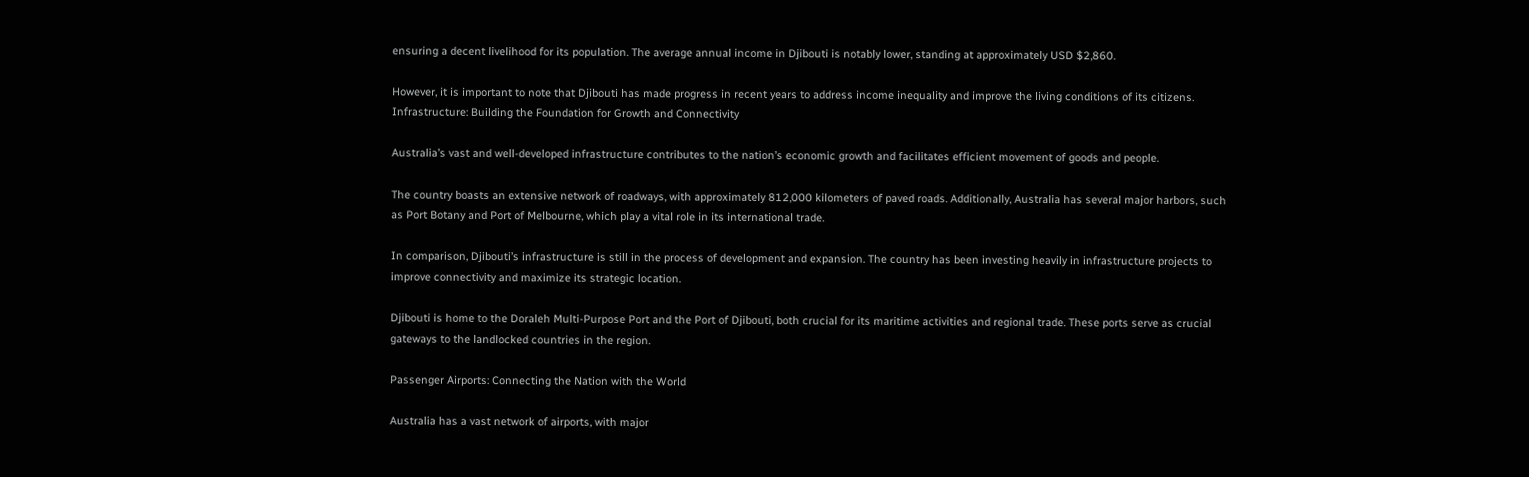ensuring a decent livelihood for its population. The average annual income in Djibouti is notably lower, standing at approximately USD $2,860.

However, it is important to note that Djibouti has made progress in recent years to address income inequality and improve the living conditions of its citizens. Infrastructure: Building the Foundation for Growth and Connectivity

Australia’s vast and well-developed infrastructure contributes to the nation’s economic growth and facilitates efficient movement of goods and people.

The country boasts an extensive network of roadways, with approximately 812,000 kilometers of paved roads. Additionally, Australia has several major harbors, such as Port Botany and Port of Melbourne, which play a vital role in its international trade.

In comparison, Djibouti’s infrastructure is still in the process of development and expansion. The country has been investing heavily in infrastructure projects to improve connectivity and maximize its strategic location.

Djibouti is home to the Doraleh Multi-Purpose Port and the Port of Djibouti, both crucial for its maritime activities and regional trade. These ports serve as crucial gateways to the landlocked countries in the region.

Passenger Airports: Connecting the Nation with the World

Australia has a vast network of airports, with major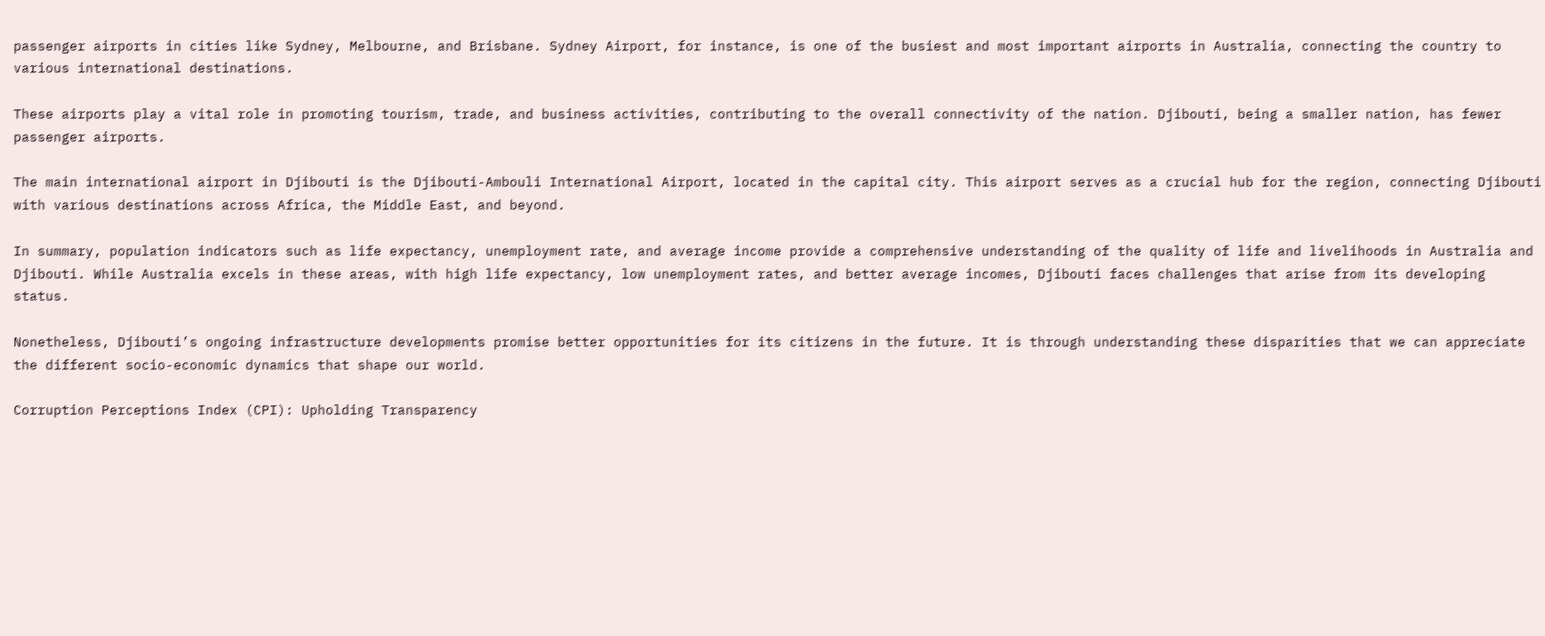passenger airports in cities like Sydney, Melbourne, and Brisbane. Sydney Airport, for instance, is one of the busiest and most important airports in Australia, connecting the country to various international destinations.

These airports play a vital role in promoting tourism, trade, and business activities, contributing to the overall connectivity of the nation. Djibouti, being a smaller nation, has fewer passenger airports.

The main international airport in Djibouti is the Djibouti-Ambouli International Airport, located in the capital city. This airport serves as a crucial hub for the region, connecting Djibouti with various destinations across Africa, the Middle East, and beyond.

In summary, population indicators such as life expectancy, unemployment rate, and average income provide a comprehensive understanding of the quality of life and livelihoods in Australia and Djibouti. While Australia excels in these areas, with high life expectancy, low unemployment rates, and better average incomes, Djibouti faces challenges that arise from its developing status.

Nonetheless, Djibouti’s ongoing infrastructure developments promise better opportunities for its citizens in the future. It is through understanding these disparities that we can appreciate the different socio-economic dynamics that shape our world.

Corruption Perceptions Index (CPI): Upholding Transparency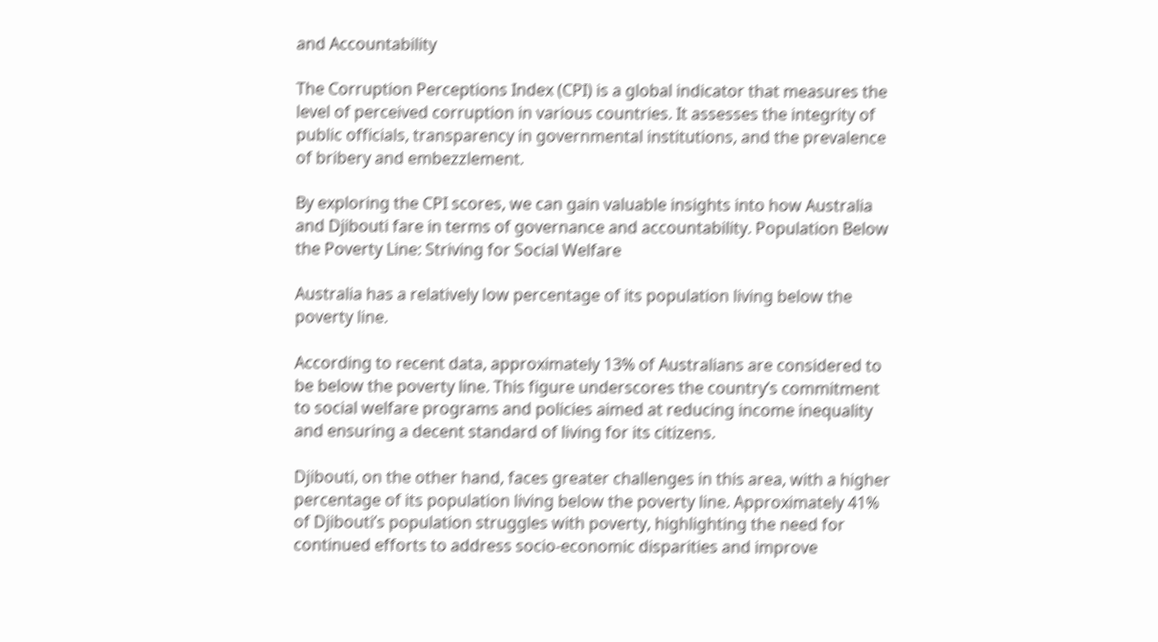and Accountability

The Corruption Perceptions Index (CPI) is a global indicator that measures the level of perceived corruption in various countries. It assesses the integrity of public officials, transparency in governmental institutions, and the prevalence of bribery and embezzlement.

By exploring the CPI scores, we can gain valuable insights into how Australia and Djibouti fare in terms of governance and accountability. Population Below the Poverty Line: Striving for Social Welfare

Australia has a relatively low percentage of its population living below the poverty line.

According to recent data, approximately 13% of Australians are considered to be below the poverty line. This figure underscores the country’s commitment to social welfare programs and policies aimed at reducing income inequality and ensuring a decent standard of living for its citizens.

Djibouti, on the other hand, faces greater challenges in this area, with a higher percentage of its population living below the poverty line. Approximately 41% of Djibouti’s population struggles with poverty, highlighting the need for continued efforts to address socio-economic disparities and improve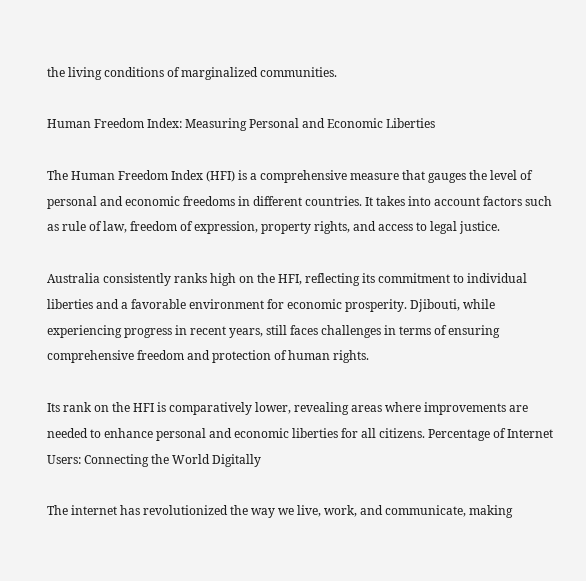the living conditions of marginalized communities.

Human Freedom Index: Measuring Personal and Economic Liberties

The Human Freedom Index (HFI) is a comprehensive measure that gauges the level of personal and economic freedoms in different countries. It takes into account factors such as rule of law, freedom of expression, property rights, and access to legal justice.

Australia consistently ranks high on the HFI, reflecting its commitment to individual liberties and a favorable environment for economic prosperity. Djibouti, while experiencing progress in recent years, still faces challenges in terms of ensuring comprehensive freedom and protection of human rights.

Its rank on the HFI is comparatively lower, revealing areas where improvements are needed to enhance personal and economic liberties for all citizens. Percentage of Internet Users: Connecting the World Digitally

The internet has revolutionized the way we live, work, and communicate, making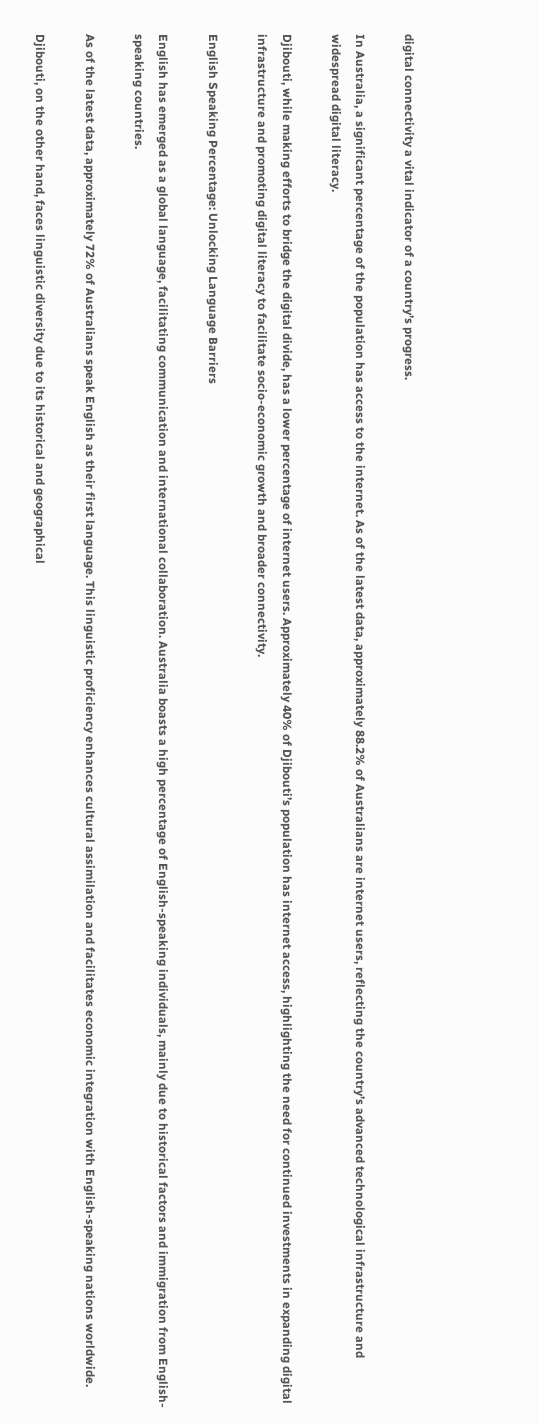digital connectivity a vital indicator of a country’s progress.

In Australia, a significant percentage of the population has access to the internet. As of the latest data, approximately 88.2% of Australians are internet users, reflecting the country’s advanced technological infrastructure and widespread digital literacy.

Djibouti, while making efforts to bridge the digital divide, has a lower percentage of internet users. Approximately 40% of Djibouti’s population has internet access, highlighting the need for continued investments in expanding digital infrastructure and promoting digital literacy to facilitate socio-economic growth and broader connectivity.

English Speaking Percentage: Unlocking Language Barriers

English has emerged as a global language, facilitating communication and international collaboration. Australia boasts a high percentage of English-speaking individuals, mainly due to historical factors and immigration from English-speaking countries.

As of the latest data, approximately 72% of Australians speak English as their first language. This linguistic proficiency enhances cultural assimilation and facilitates economic integration with English-speaking nations worldwide.

Djibouti, on the other hand, faces linguistic diversity due to its historical and geographical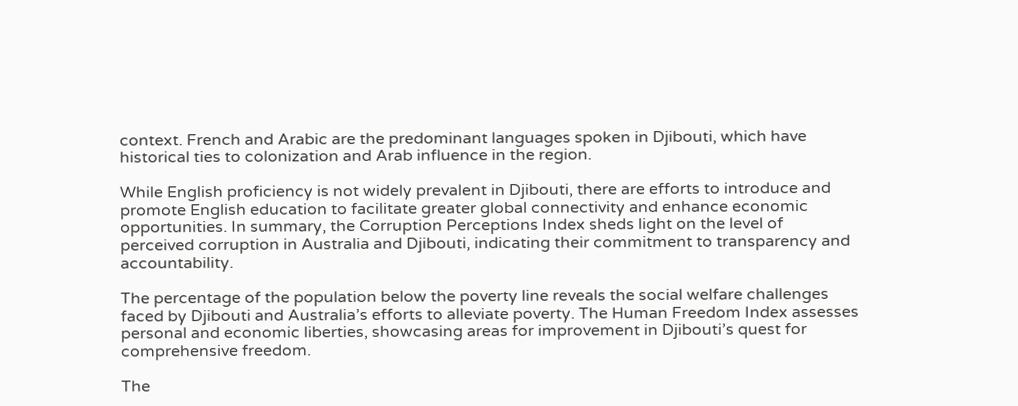context. French and Arabic are the predominant languages spoken in Djibouti, which have historical ties to colonization and Arab influence in the region.

While English proficiency is not widely prevalent in Djibouti, there are efforts to introduce and promote English education to facilitate greater global connectivity and enhance economic opportunities. In summary, the Corruption Perceptions Index sheds light on the level of perceived corruption in Australia and Djibouti, indicating their commitment to transparency and accountability.

The percentage of the population below the poverty line reveals the social welfare challenges faced by Djibouti and Australia’s efforts to alleviate poverty. The Human Freedom Index assesses personal and economic liberties, showcasing areas for improvement in Djibouti’s quest for comprehensive freedom.

The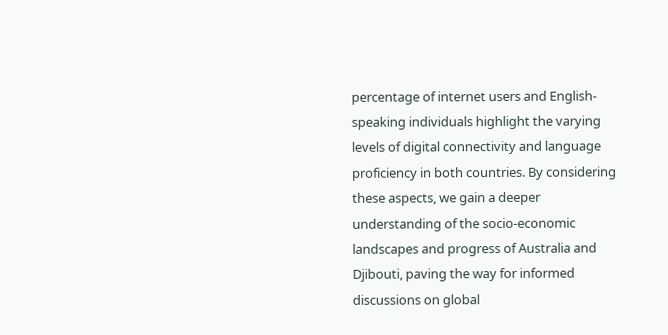percentage of internet users and English-speaking individuals highlight the varying levels of digital connectivity and language proficiency in both countries. By considering these aspects, we gain a deeper understanding of the socio-economic landscapes and progress of Australia and Djibouti, paving the way for informed discussions on global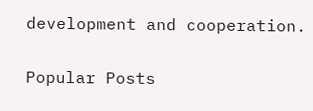development and cooperation.

Popular Posts